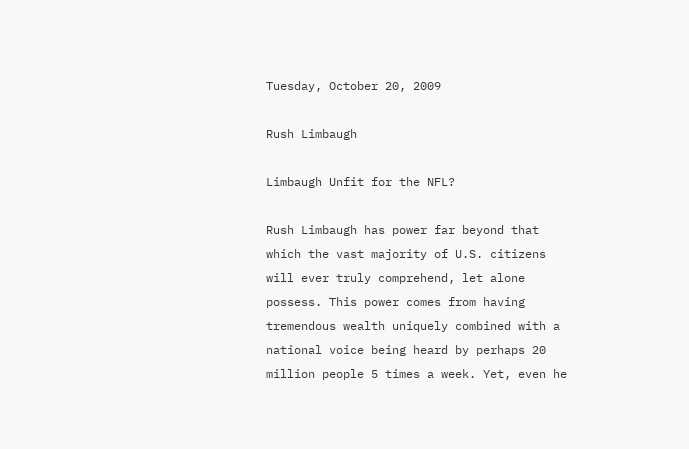Tuesday, October 20, 2009

Rush Limbaugh

Limbaugh Unfit for the NFL?

Rush Limbaugh has power far beyond that which the vast majority of U.S. citizens will ever truly comprehend, let alone possess. This power comes from having tremendous wealth uniquely combined with a national voice being heard by perhaps 20 million people 5 times a week. Yet, even he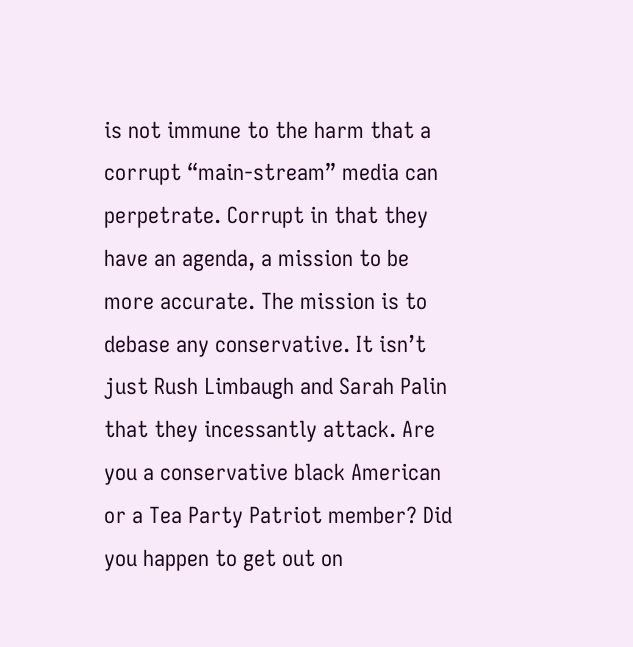is not immune to the harm that a corrupt “main-stream” media can perpetrate. Corrupt in that they have an agenda, a mission to be more accurate. The mission is to debase any conservative. It isn’t just Rush Limbaugh and Sarah Palin that they incessantly attack. Are you a conservative black American or a Tea Party Patriot member? Did you happen to get out on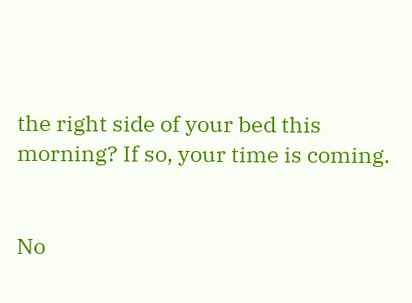the right side of your bed this morning? If so, your time is coming.


No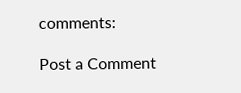comments:

Post a Comment